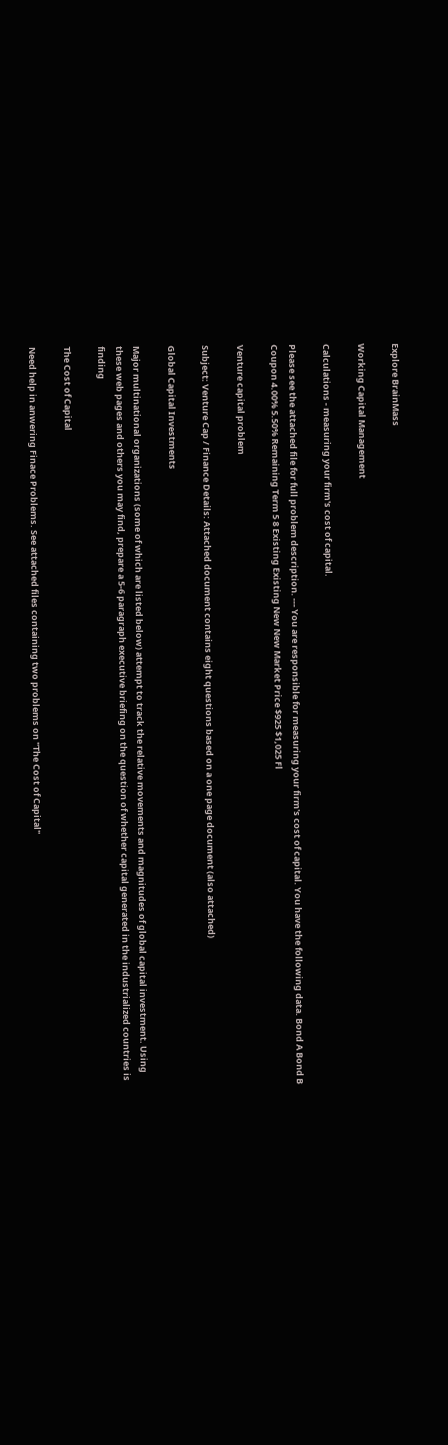Explore BrainMass

Working Capital Management

Calculations - measuring your firm's cost of capital.

Please see the attached file for full problem description. --- You are responsible for measuring your firm's cost of capital. You have the following data. Bond A Bond B Coupon 4.00% 5.50% Remaining Term 5 8 Existing Existing New New Market Price $925 $1,025 Fl

Venture capital problem

Subject: Venture Cap / Finance Details: Attached document contains eight questions based on a one page document (also attached)

Global Capital Investments

Major multinational organizations (some of which are listed below) attempt to track the relative movements and magnitudes of global capital investment. Using these web pages and others you may find, prepare a 5-6 paragraph executive briefing on the question of whether capital generated in the industrialized countries is finding

The Cost of Capital

Need help in anwering Finace Problems. See attached files containing two problems on "The Cost of Capital"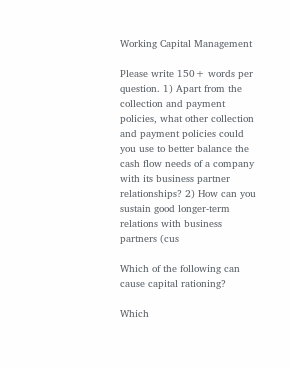Working Capital Management

Please write 150+ words per question. 1) Apart from the collection and payment policies, what other collection and payment policies could you use to better balance the cash flow needs of a company with its business partner relationships? 2) How can you sustain good longer-term relations with business partners (cus

Which of the following can cause capital rationing?

Which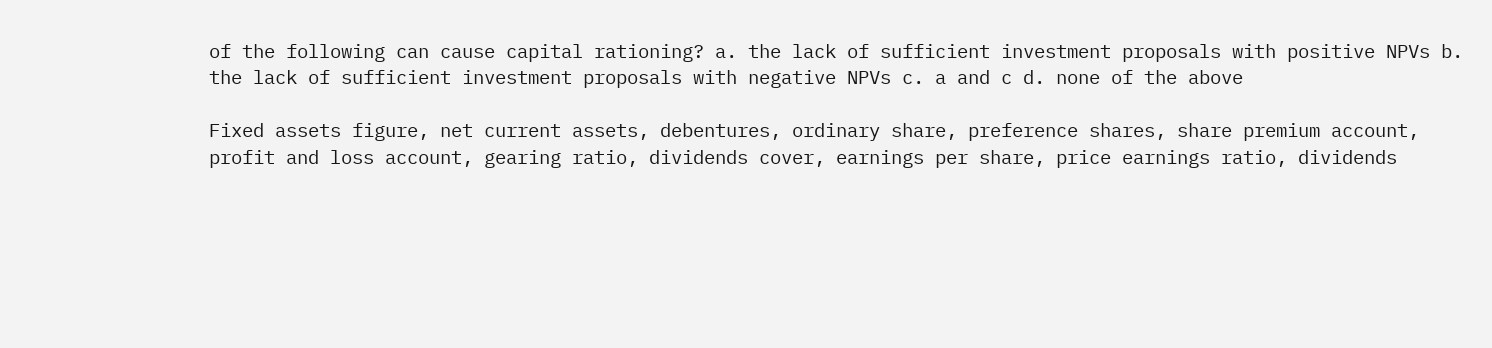of the following can cause capital rationing? a. the lack of sufficient investment proposals with positive NPVs b. the lack of sufficient investment proposals with negative NPVs c. a and c d. none of the above

Fixed assets figure, net current assets, debentures, ordinary share, preference shares, share premium account, profit and loss account, gearing ratio, dividends cover, earnings per share, price earnings ratio, dividends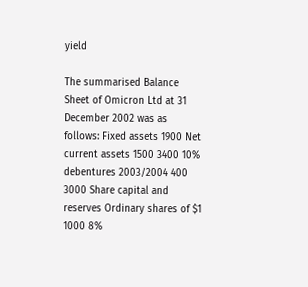yield

The summarised Balance Sheet of Omicron Ltd at 31 December 2002 was as follows: Fixed assets 1900 Net current assets 1500 3400 10% debentures 2003/2004 400 3000 Share capital and reserves Ordinary shares of $1 1000 8%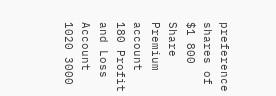preference shares of $1 800 Share Premium account 180 Profit and Loss Account 1020 3000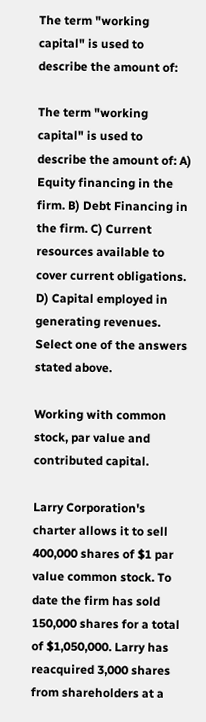The term "working capital" is used to describe the amount of:

The term "working capital" is used to describe the amount of: A) Equity financing in the firm. B) Debt Financing in the firm. C) Current resources available to cover current obligations. D) Capital employed in generating revenues. Select one of the answers stated above.

Working with common stock, par value and contributed capital.

Larry Corporation's charter allows it to sell 400,000 shares of $1 par value common stock. To date the firm has sold 150,000 shares for a total of $1,050,000. Larry has reacquired 3,000 shares from shareholders at a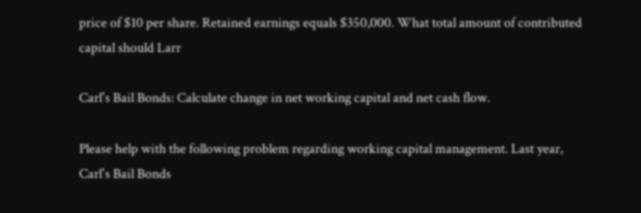price of $10 per share. Retained earnings equals $350,000. What total amount of contributed capital should Larr

Carl's Bail Bonds: Calculate change in net working capital and net cash flow.

Please help with the following problem regarding working capital management. Last year, Carl's Bail Bonds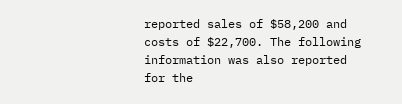reported sales of $58,200 and costs of $22,700. The following information was also reported for the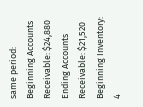same period: Beginning Accounts Receivable: $24,880 Ending Accounts Receivable: $21,520 Beginning Inventory: 4